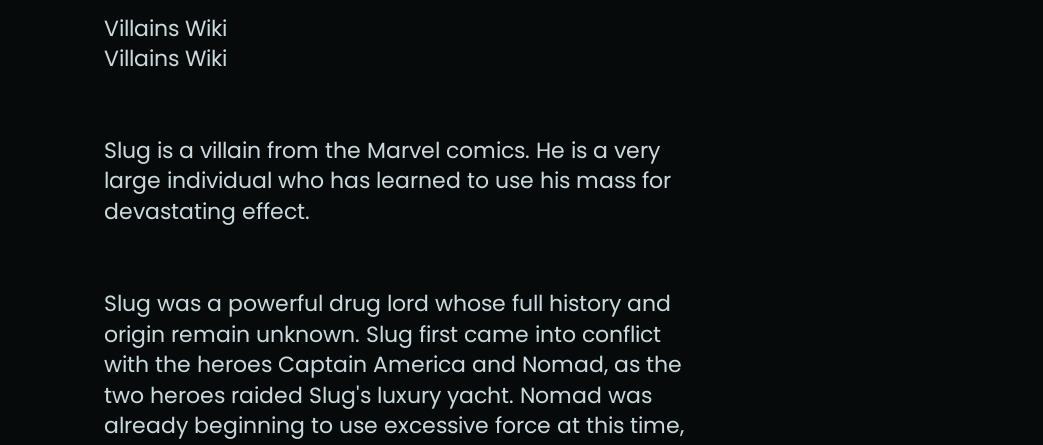Villains Wiki
Villains Wiki


Slug is a villain from the Marvel comics. He is a very large individual who has learned to use his mass for devastating effect.


Slug was a powerful drug lord whose full history and origin remain unknown. Slug first came into conflict with the heroes Captain America and Nomad, as the two heroes raided Slug's luxury yacht. Nomad was already beginning to use excessive force at this time,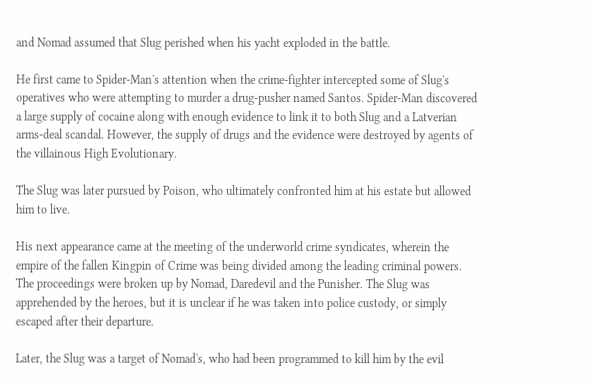and Nomad assumed that Slug perished when his yacht exploded in the battle.

He first came to Spider-Man's attention when the crime-fighter intercepted some of Slug's operatives who were attempting to murder a drug-pusher named Santos. Spider-Man discovered a large supply of cocaine along with enough evidence to link it to both Slug and a Latverian arms-deal scandal. However, the supply of drugs and the evidence were destroyed by agents of the villainous High Evolutionary.

The Slug was later pursued by Poison, who ultimately confronted him at his estate but allowed him to live.

His next appearance came at the meeting of the underworld crime syndicates, wherein the empire of the fallen Kingpin of Crime was being divided among the leading criminal powers. The proceedings were broken up by Nomad, Daredevil and the Punisher. The Slug was apprehended by the heroes, but it is unclear if he was taken into police custody, or simply escaped after their departure.

Later, the Slug was a target of Nomad's, who had been programmed to kill him by the evil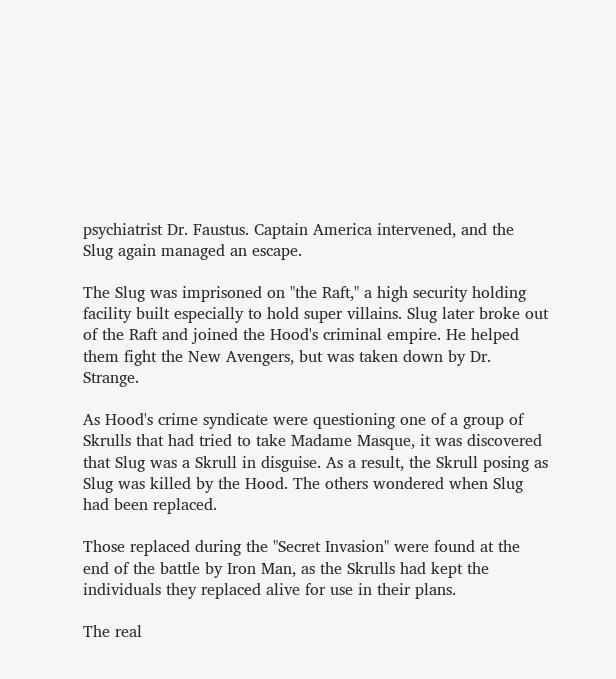psychiatrist Dr. Faustus. Captain America intervened, and the Slug again managed an escape.

The Slug was imprisoned on "the Raft," a high security holding facility built especially to hold super villains. Slug later broke out of the Raft and joined the Hood's criminal empire. He helped them fight the New Avengers, but was taken down by Dr. Strange.

As Hood's crime syndicate were questioning one of a group of Skrulls that had tried to take Madame Masque, it was discovered that Slug was a Skrull in disguise. As a result, the Skrull posing as Slug was killed by the Hood. The others wondered when Slug had been replaced.

Those replaced during the "Secret Invasion" were found at the end of the battle by Iron Man, as the Skrulls had kept the individuals they replaced alive for use in their plans.

The real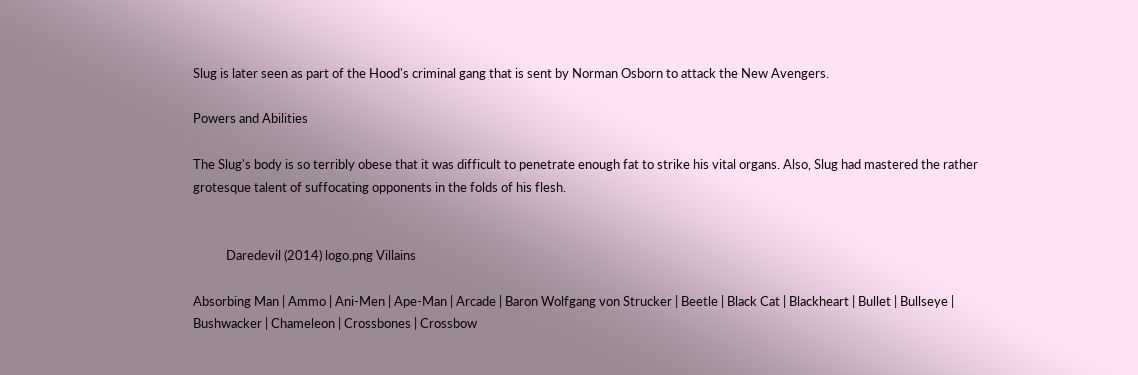Slug is later seen as part of the Hood's criminal gang that is sent by Norman Osborn to attack the New Avengers.

Powers and Abilities

The Slug's body is so terribly obese that it was difficult to penetrate enough fat to strike his vital organs. Also, Slug had mastered the rather grotesque talent of suffocating opponents in the folds of his flesh.


           Daredevil (2014) logo.png Villains

Absorbing Man | Ammo | Ani-Men | Ape-Man | Arcade | Baron Wolfgang von Strucker | Beetle | Black Cat | Blackheart | Bullet | Bullseye | Bushwacker | Chameleon | Crossbones | Crossbow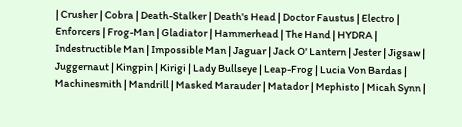| Crusher | Cobra | Death-Stalker | Death's Head | Doctor Faustus | Electro | Enforcers | Frog-Man | Gladiator | Hammerhead | The Hand | HYDRA | Indestructible Man | Impossible Man | Jaguar | Jack O' Lantern | Jester | Jigsaw | Juggernaut | Kingpin | Kirigi | Lady Bullseye | Leap-Frog | Lucia Von Bardas | Machinesmith | Mandrill | Masked Marauder | Matador | Mephisto | Micah Synn |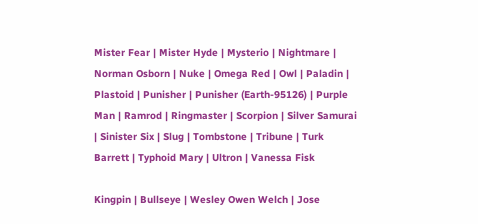Mister Fear | Mister Hyde | Mysterio | Nightmare | Norman Osborn | Nuke | Omega Red | Owl | Paladin | Plastoid | Punisher | Punisher (Earth-95126) | Purple Man | Ramrod | Ringmaster | Scorpion | Silver Samurai | Sinister Six | Slug | Tombstone | Tribune | Turk Barrett | Typhoid Mary | Ultron | Vanessa Fisk

Kingpin | Bullseye | Wesley Owen Welch | Jose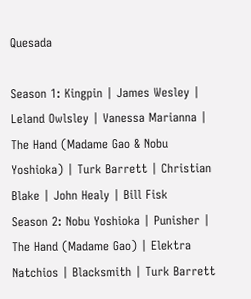Quesada

Season 1: Kingpin | James Wesley | Leland Owlsley | Vanessa Marianna | The Hand (Madame Gao & Nobu Yoshioka) | Turk Barrett | Christian Blake | John Healy | Bill Fisk
Season 2: Nobu Yoshioka | Punisher | The Hand (Madame Gao) | Elektra Natchios | Blacksmith | Turk Barrett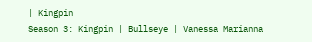| Kingpin
Season 3: Kingpin | Bullseye | Vanessa Marianna